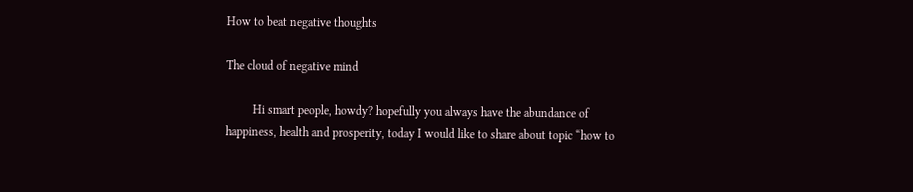How to beat negative thoughts

The cloud of negative mind

         Hi smart people, howdy? hopefully you always have the abundance of happiness, health and prosperity, today I would like to share about topic “how to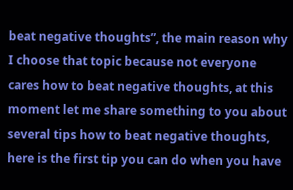beat negative thoughts”, the main reason why I choose that topic because not everyone cares how to beat negative thoughts, at this moment let me share something to you about several tips how to beat negative thoughts, here is the first tip you can do when you have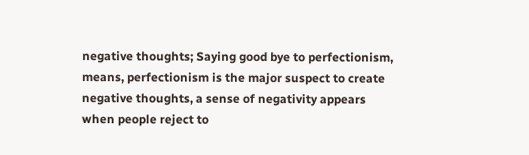negative thoughts; Saying good bye to perfectionism, means, perfectionism is the major suspect to create negative thoughts, a sense of negativity appears when people reject to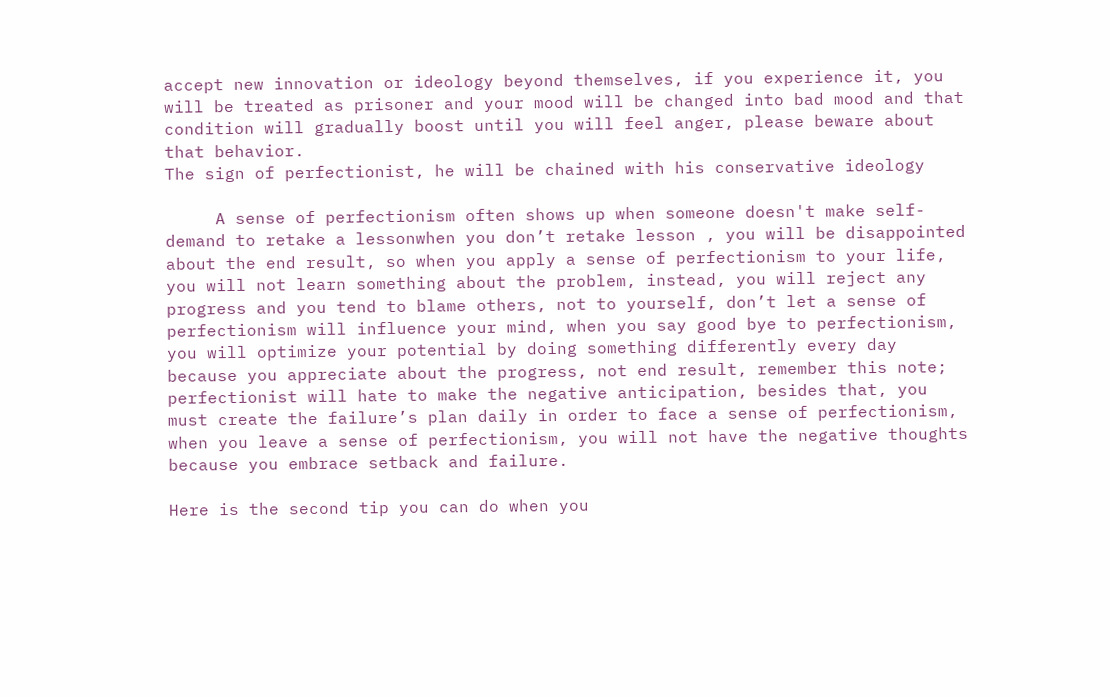accept new innovation or ideology beyond themselves, if you experience it, you will be treated as prisoner and your mood will be changed into bad mood and that condition will gradually boost until you will feel anger, please beware about that behavior.
The sign of perfectionist, he will be chained with his conservative ideology

     A sense of perfectionism often shows up when someone doesn't make self-demand to retake a lessonwhen you don’t retake lesson , you will be disappointed about the end result, so when you apply a sense of perfectionism to your life, you will not learn something about the problem, instead, you will reject any progress and you tend to blame others, not to yourself, don’t let a sense of perfectionism will influence your mind, when you say good bye to perfectionism, you will optimize your potential by doing something differently every day because you appreciate about the progress, not end result, remember this note; perfectionist will hate to make the negative anticipation, besides that, you must create the failure’s plan daily in order to face a sense of perfectionism, when you leave a sense of perfectionism, you will not have the negative thoughts because you embrace setback and failure.

Here is the second tip you can do when you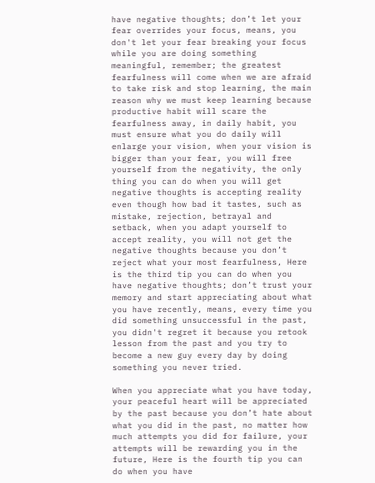have negative thoughts; don’t let your fear overrides your focus, means, you don't let your fear breaking your focus while you are doing something meaningful, remember; the greatest fearfulness will come when we are afraid to take risk and stop learning, the main reason why we must keep learning because productive habit will scare the fearfulness away, in daily habit, you must ensure what you do daily will enlarge your vision, when your vision is bigger than your fear, you will free yourself from the negativity, the only thing you can do when you will get negative thoughts is accepting reality even though how bad it tastes, such as mistake, rejection, betrayal and setback, when you adapt yourself to accept reality, you will not get the negative thoughts because you don’t reject what your most fearfulness, Here is the third tip you can do when you have negative thoughts; don’t trust your memory and start appreciating about what you have recently, means, every time you did something unsuccessful in the past, you didn't regret it because you retook lesson from the past and you try to become a new guy every day by doing something you never tried.

When you appreciate what you have today, your peaceful heart will be appreciated by the past because you don’t hate about what you did in the past, no matter how much attempts you did for failure, your attempts will be rewarding you in the future, Here is the fourth tip you can do when you have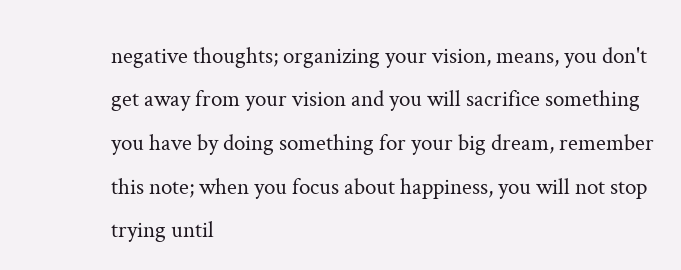negative thoughts; organizing your vision, means, you don't get away from your vision and you will sacrifice something you have by doing something for your big dream, remember this note; when you focus about happiness, you will not stop trying until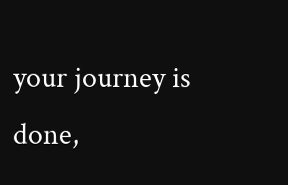your journey is done,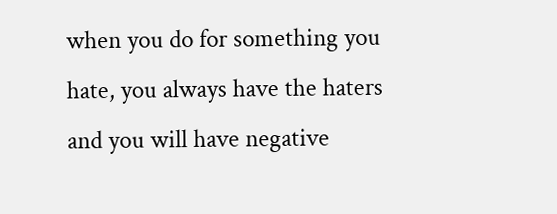when you do for something you hate, you always have the haters and you will have negative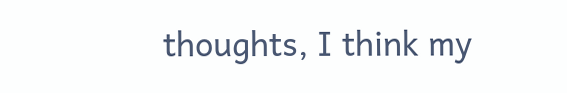thoughts, I think my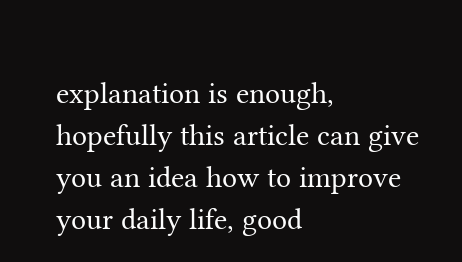explanation is enough, hopefully this article can give you an idea how to improve your daily life, good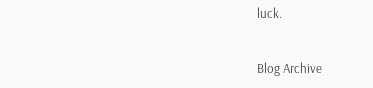luck.


Blog Archive